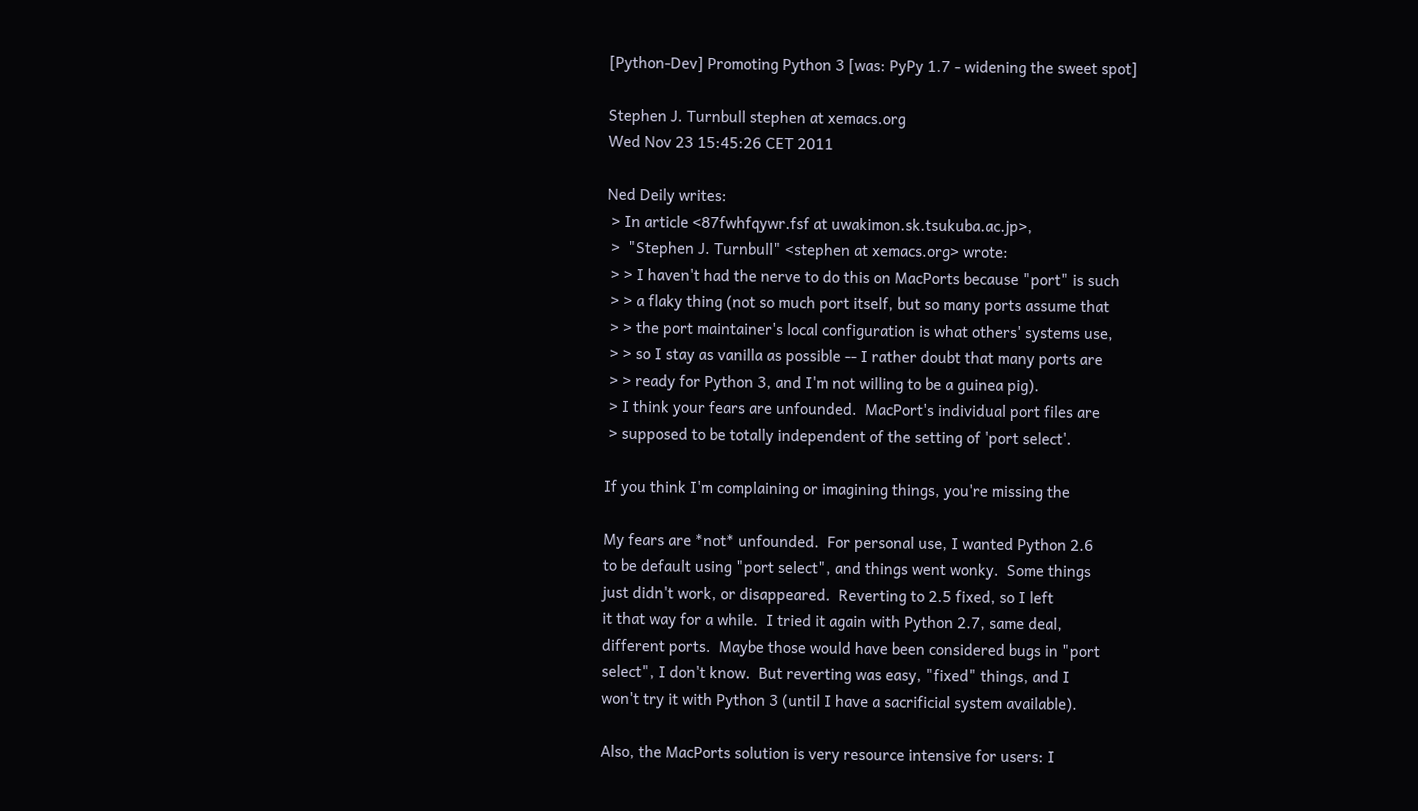[Python-Dev] Promoting Python 3 [was: PyPy 1.7 - widening the sweet spot]

Stephen J. Turnbull stephen at xemacs.org
Wed Nov 23 15:45:26 CET 2011

Ned Deily writes:
 > In article <87fwhfqywr.fsf at uwakimon.sk.tsukuba.ac.jp>,
 >  "Stephen J. Turnbull" <stephen at xemacs.org> wrote:
 > > I haven't had the nerve to do this on MacPorts because "port" is such
 > > a flaky thing (not so much port itself, but so many ports assume that
 > > the port maintainer's local configuration is what others' systems use,
 > > so I stay as vanilla as possible -- I rather doubt that many ports are
 > > ready for Python 3, and I'm not willing to be a guinea pig).
 > I think your fears are unfounded.  MacPort's individual port files are
 > supposed to be totally independent of the setting of 'port select'.

If you think I'm complaining or imagining things, you're missing the

My fears are *not* unfounded.  For personal use, I wanted Python 2.6
to be default using "port select", and things went wonky.  Some things
just didn't work, or disappeared.  Reverting to 2.5 fixed, so I left
it that way for a while.  I tried it again with Python 2.7, same deal,
different ports.  Maybe those would have been considered bugs in "port
select", I don't know.  But reverting was easy, "fixed" things, and I
won't try it with Python 3 (until I have a sacrificial system available).

Also, the MacPorts solution is very resource intensive for users: I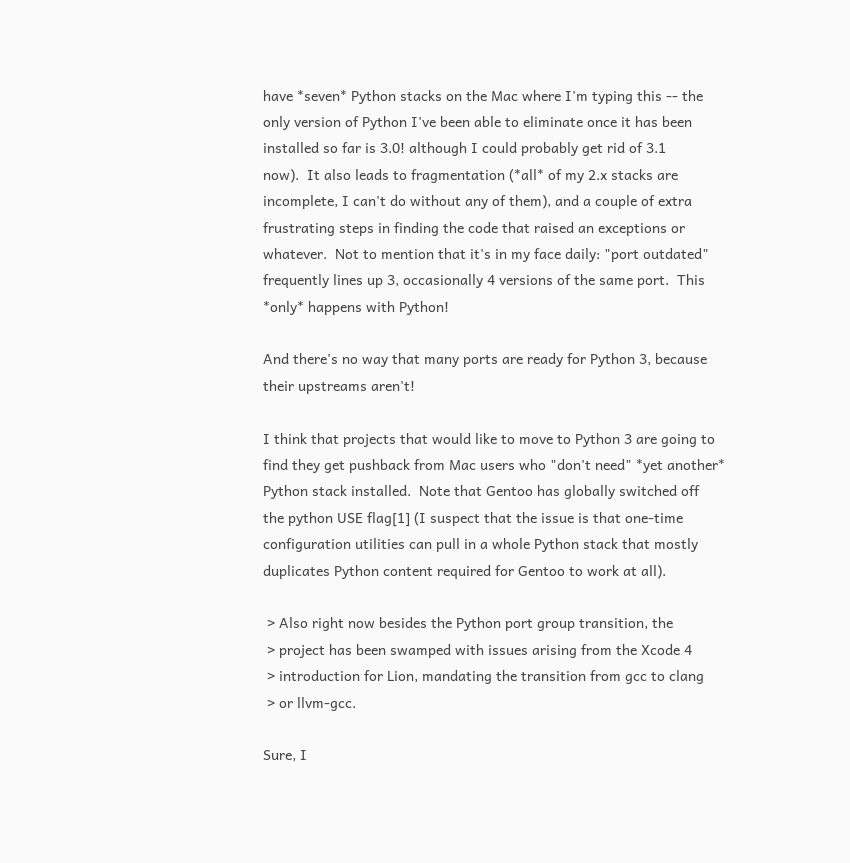have *seven* Python stacks on the Mac where I'm typing this -- the
only version of Python I've been able to eliminate once it has been
installed so far is 3.0! although I could probably get rid of 3.1
now).  It also leads to fragmentation (*all* of my 2.x stacks are
incomplete, I can't do without any of them), and a couple of extra
frustrating steps in finding the code that raised an exceptions or
whatever.  Not to mention that it's in my face daily: "port outdated"
frequently lines up 3, occasionally 4 versions of the same port.  This
*only* happens with Python!

And there's no way that many ports are ready for Python 3, because
their upstreams aren't!

I think that projects that would like to move to Python 3 are going to
find they get pushback from Mac users who "don't need" *yet another*
Python stack installed.  Note that Gentoo has globally switched off
the python USE flag[1] (I suspect that the issue is that one-time
configuration utilities can pull in a whole Python stack that mostly
duplicates Python content required for Gentoo to work at all).

 > Also right now besides the Python port group transition, the
 > project has been swamped with issues arising from the Xcode 4
 > introduction for Lion, mandating the transition from gcc to clang
 > or llvm-gcc.

Sure, I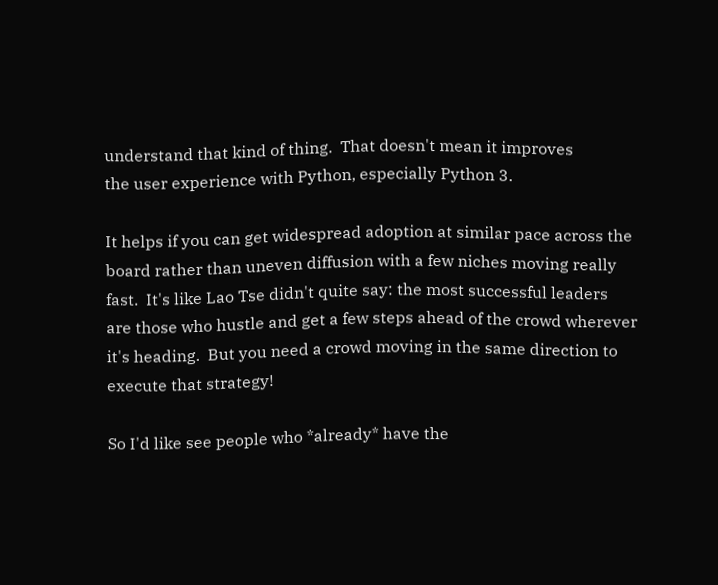understand that kind of thing.  That doesn't mean it improves
the user experience with Python, especially Python 3.

It helps if you can get widespread adoption at similar pace across the
board rather than uneven diffusion with a few niches moving really
fast.  It's like Lao Tse didn't quite say: the most successful leaders
are those who hustle and get a few steps ahead of the crowd wherever
it's heading.  But you need a crowd moving in the same direction to
execute that strategy!

So I'd like see people who *already* have the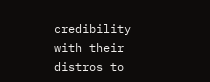credibility with their
distros to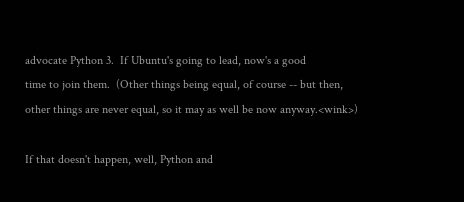advocate Python 3.  If Ubuntu's going to lead, now's a good
time to join them.  (Other things being equal, of course -- but then,
other things are never equal, so it may as well be now anyway.<wink>)

If that doesn't happen, well, Python and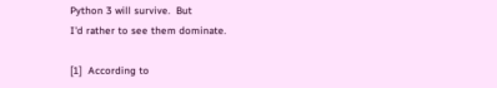Python 3 will survive.  But
I'd rather to see them dominate.

[1]  According to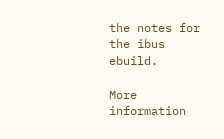the notes for the ibus ebuild.

More information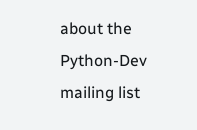about the Python-Dev mailing list